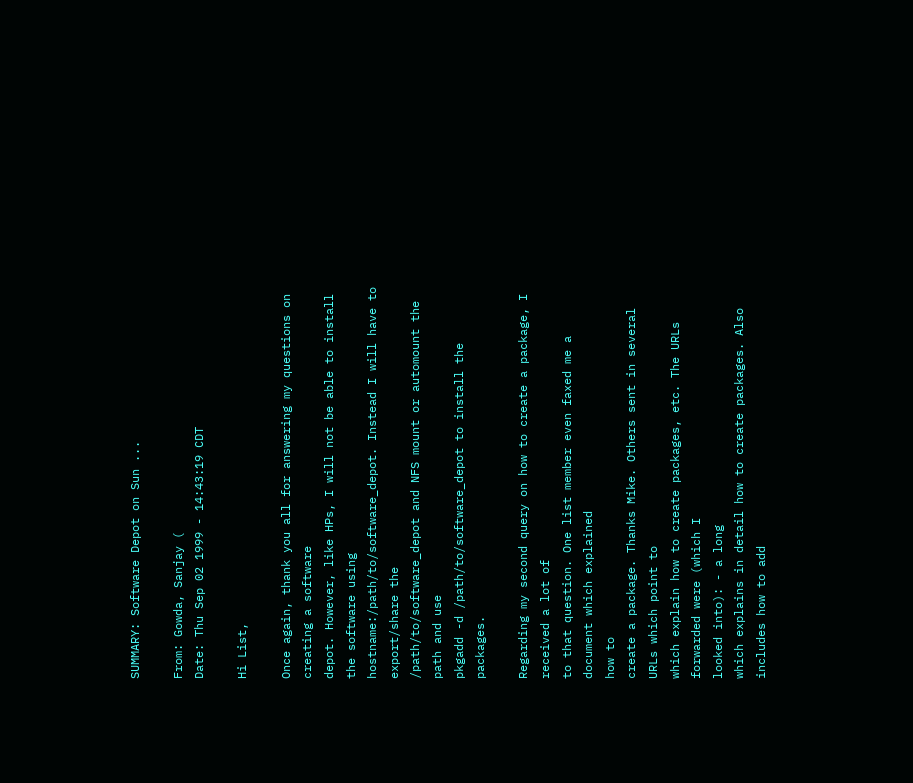SUMMARY: Software Depot on Sun ...

From: Gowda, Sanjay (
Date: Thu Sep 02 1999 - 14:43:19 CDT

Hi List,

Once again, thank you all for answering my questions on creating a software
depot. However, like HPs, I will not be able to install the software using
hostname:/path/to/software_depot. Instead I will have to export/share the
/path/to/software_depot and NFS mount or automount the path and use
pkgadd -d /path/to/software_depot to install the packages.

Regarding my second query on how to create a package, I received a lot of
to that question. One list member even faxed me a document which explained
how to
create a package. Thanks Mike. Others sent in several URLs which point to
which explain how to create packages, etc. The URLs forwarded were (which I
looked into): - a long
which explains in detail how to create packages. Also includes how to add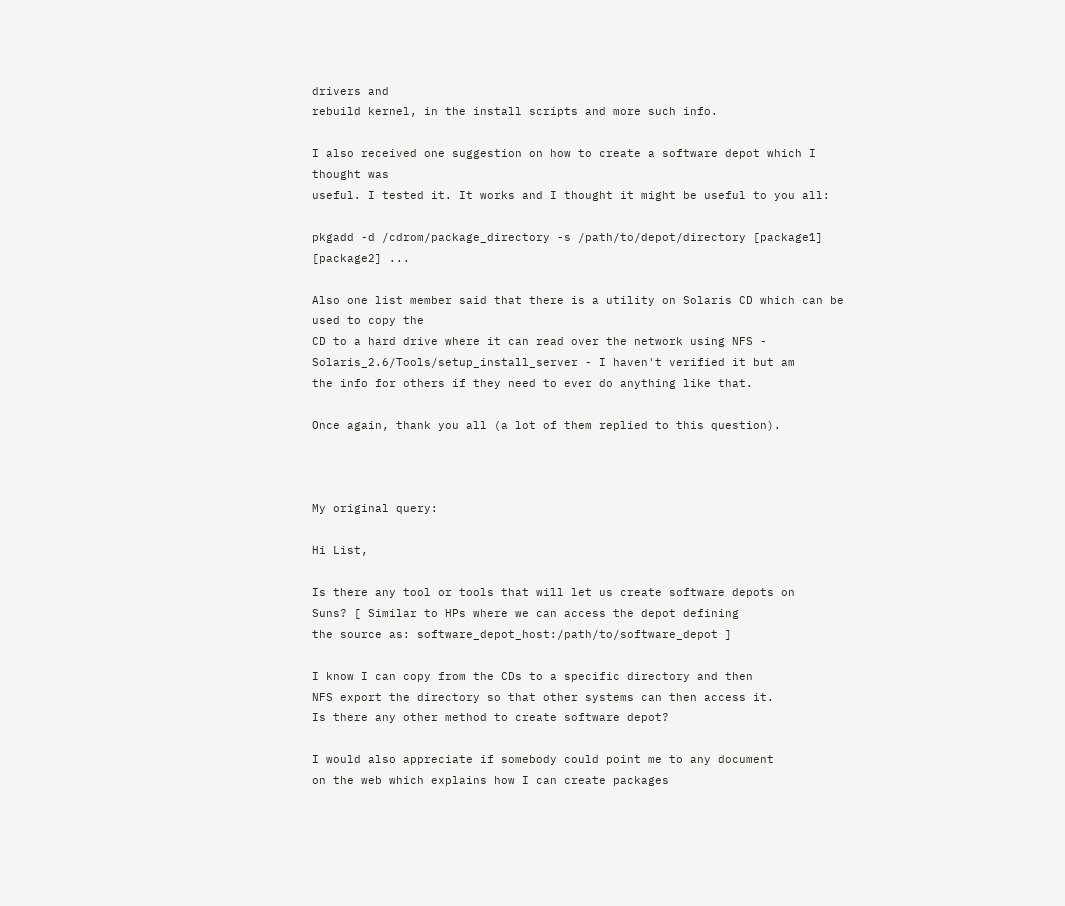drivers and
rebuild kernel, in the install scripts and more such info.

I also received one suggestion on how to create a software depot which I
thought was
useful. I tested it. It works and I thought it might be useful to you all:

pkgadd -d /cdrom/package_directory -s /path/to/depot/directory [package1]
[package2] ...

Also one list member said that there is a utility on Solaris CD which can be
used to copy the
CD to a hard drive where it can read over the network using NFS -
Solaris_2.6/Tools/setup_install_server - I haven't verified it but am
the info for others if they need to ever do anything like that.

Once again, thank you all (a lot of them replied to this question).



My original query:

Hi List,

Is there any tool or tools that will let us create software depots on
Suns? [ Similar to HPs where we can access the depot defining
the source as: software_depot_host:/path/to/software_depot ]

I know I can copy from the CDs to a specific directory and then
NFS export the directory so that other systems can then access it.
Is there any other method to create software depot?

I would also appreciate if somebody could point me to any document
on the web which explains how I can create packages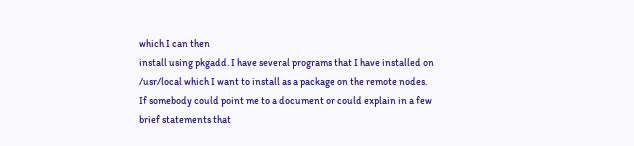which I can then
install using pkgadd. I have several programs that I have installed on
/usr/local which I want to install as a package on the remote nodes.
If somebody could point me to a document or could explain in a few
brief statements that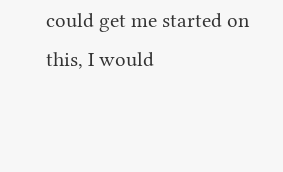could get me started on this, I would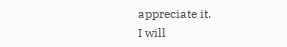appreciate it.
I will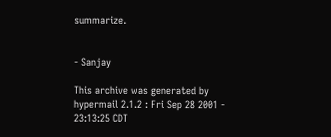summarize.


- Sanjay

This archive was generated by hypermail 2.1.2 : Fri Sep 28 2001 - 23:13:25 CDT